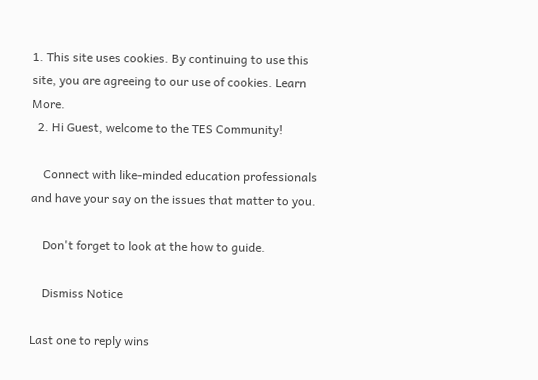1. This site uses cookies. By continuing to use this site, you are agreeing to our use of cookies. Learn More.
  2. Hi Guest, welcome to the TES Community!

    Connect with like-minded education professionals and have your say on the issues that matter to you.

    Don't forget to look at the how to guide.

    Dismiss Notice

Last one to reply wins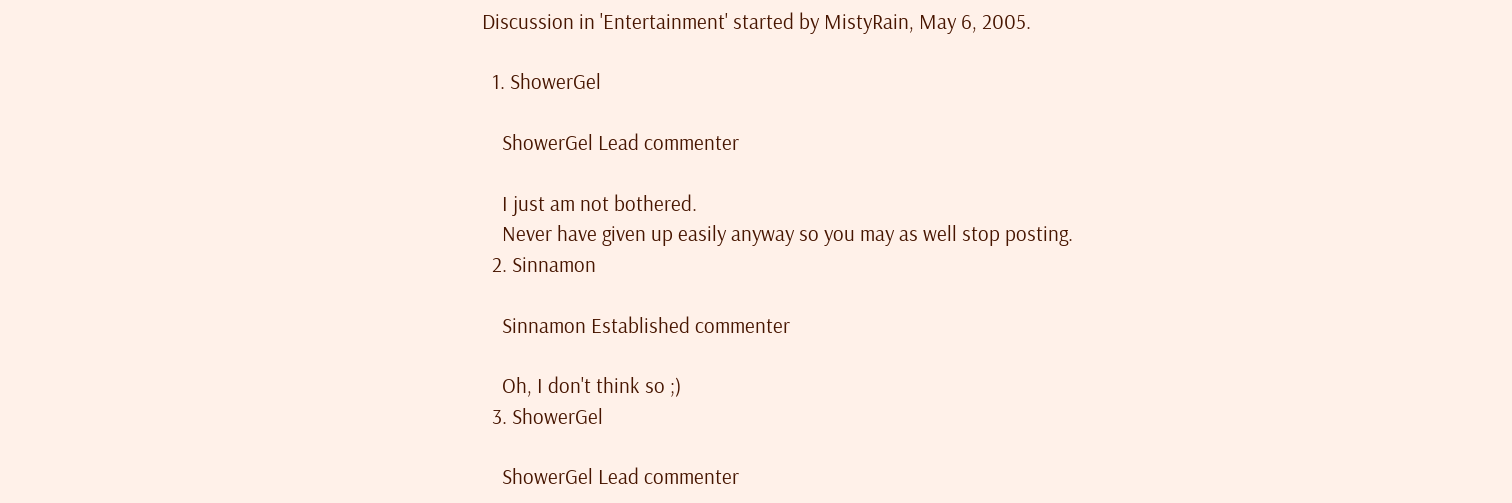Discussion in 'Entertainment' started by MistyRain, May 6, 2005.

  1. ShowerGel

    ShowerGel Lead commenter

    I just am not bothered.
    Never have given up easily anyway so you may as well stop posting.
  2. Sinnamon

    Sinnamon Established commenter

    Oh, I don't think so ;)
  3. ShowerGel

    ShowerGel Lead commenter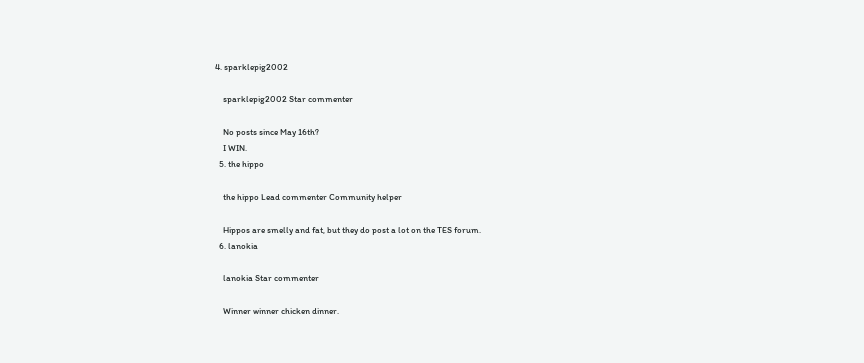4. sparklepig2002

    sparklepig2002 Star commenter

    No posts since May 16th?
    I WIN.
  5. the hippo

    the hippo Lead commenter Community helper

    Hippos are smelly and fat, but they do post a lot on the TES forum.
  6. lanokia

    lanokia Star commenter

    Winner winner chicken dinner.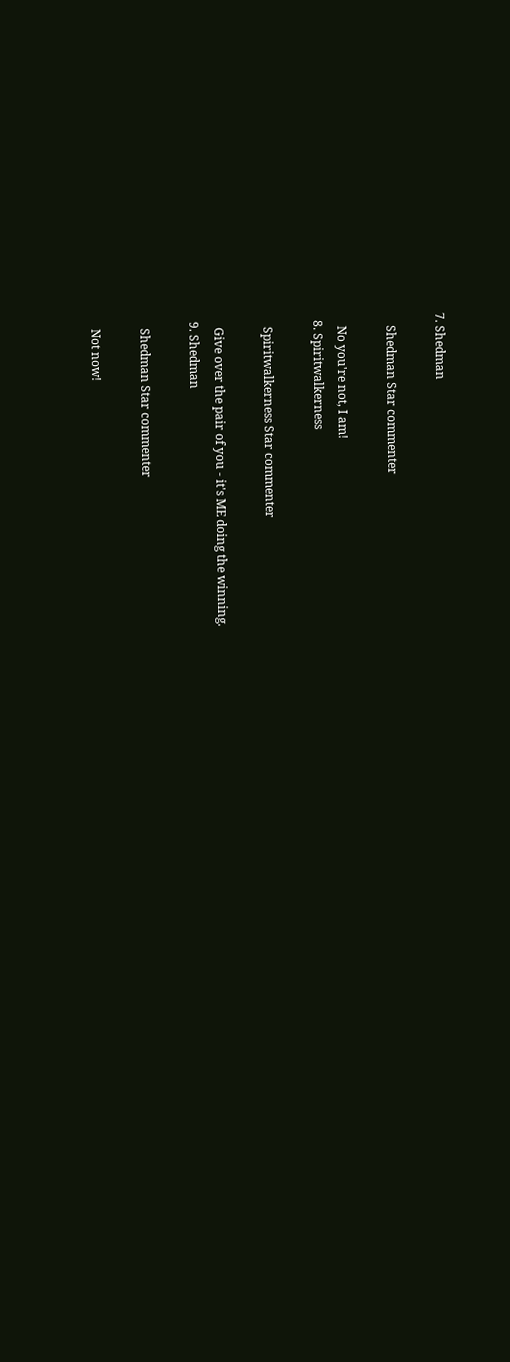7. Shedman

    Shedman Star commenter

    No you're not, I am!
  8. Spiritwalkerness

    Spiritwalkerness Star commenter

    Give over the pair of you - it's ME doing the winning.
  9. Shedman

    Shedman Star commenter

    Not now!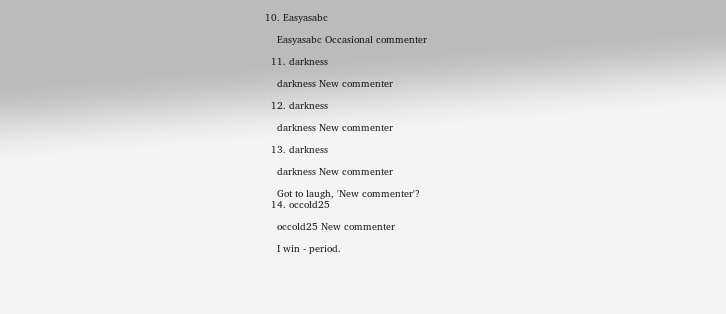10. Easyasabc

    Easyasabc Occasional commenter

  11. darkness

    darkness New commenter

  12. darkness

    darkness New commenter

  13. darkness

    darkness New commenter

    Got to laugh, 'New commenter'?
  14. occold25

    occold25 New commenter

    I win - period.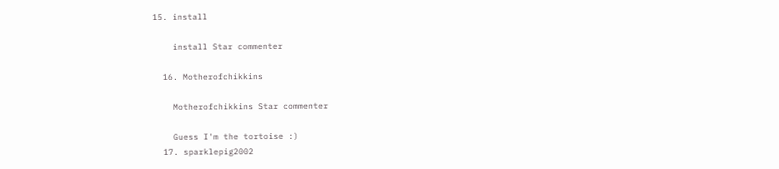15. install

    install Star commenter

  16. Motherofchikkins

    Motherofchikkins Star commenter

    Guess I'm the tortoise :)
  17. sparklepig2002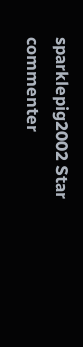sparklepig2002 Star commenter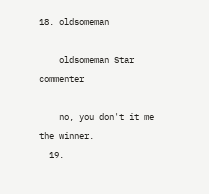18. oldsomeman

    oldsomeman Star commenter

    no, you don't it me the winner.
  19.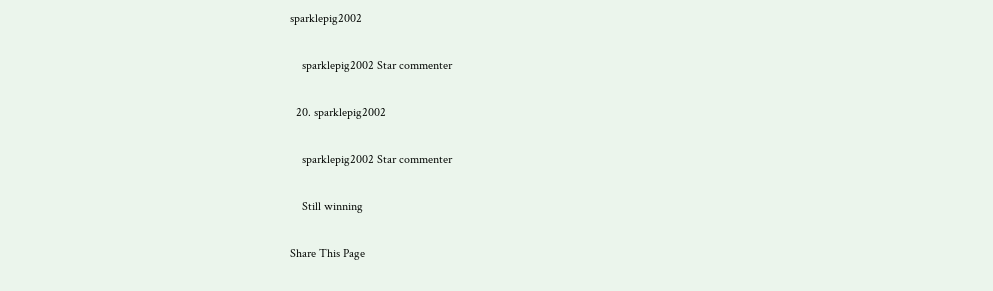sparklepig2002

    sparklepig2002 Star commenter

  20. sparklepig2002

    sparklepig2002 Star commenter

    Still winning

Share This Page